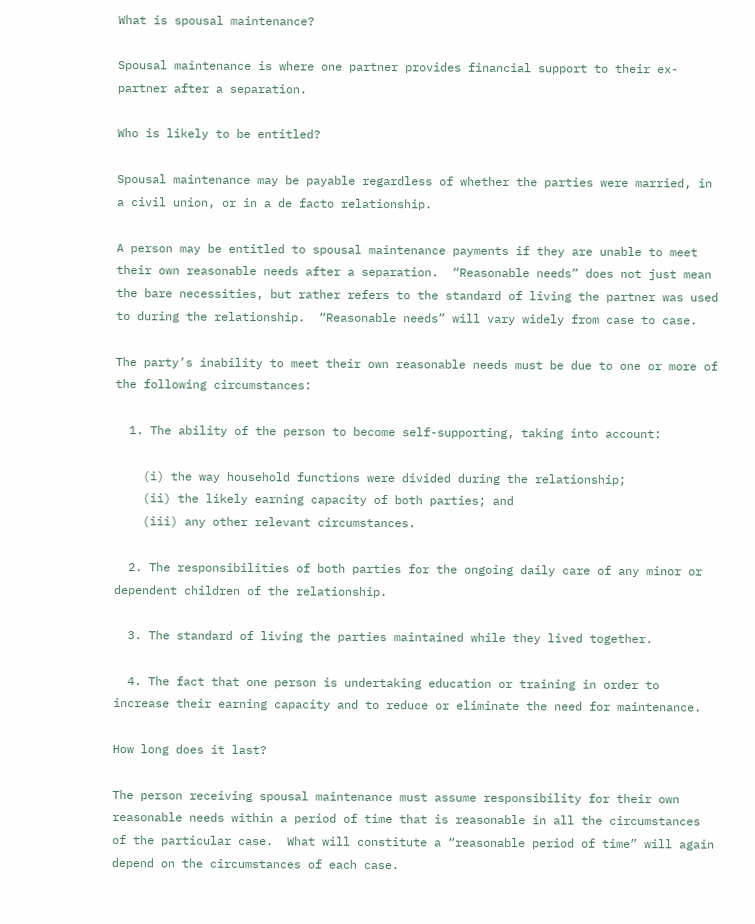What is spousal maintenance?

Spousal maintenance is where one partner provides financial support to their ex-partner after a separation.

Who is likely to be entitled?

Spousal maintenance may be payable regardless of whether the parties were married, in a civil union, or in a de facto relationship.

A person may be entitled to spousal maintenance payments if they are unable to meet their own reasonable needs after a separation.  “Reasonable needs” does not just mean the bare necessities, but rather refers to the standard of living the partner was used to during the relationship.  “Reasonable needs” will vary widely from case to case.

The party’s inability to meet their own reasonable needs must be due to one or more of the following circumstances:

  1. The ability of the person to become self-supporting, taking into account:

    (i) the way household functions were divided during the relationship;
    (ii) the likely earning capacity of both parties; and
    (iii) any other relevant circumstances.

  2. The responsibilities of both parties for the ongoing daily care of any minor or dependent children of the relationship.

  3. The standard of living the parties maintained while they lived together.

  4. The fact that one person is undertaking education or training in order to increase their earning capacity and to reduce or eliminate the need for maintenance.

How long does it last?

The person receiving spousal maintenance must assume responsibility for their own reasonable needs within a period of time that is reasonable in all the circumstances of the particular case.  What will constitute a “reasonable period of time” will again depend on the circumstances of each case.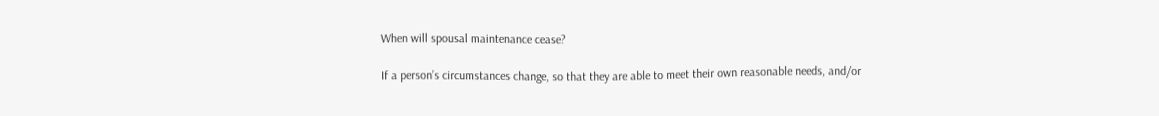When will spousal maintenance cease?

If a person’s circumstances change, so that they are able to meet their own reasonable needs, and/or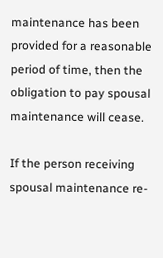maintenance has been provided for a reasonable period of time, then the obligation to pay spousal maintenance will cease.

If the person receiving spousal maintenance re-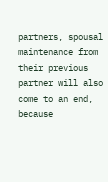partners, spousal maintenance from their previous partner will also come to an end, because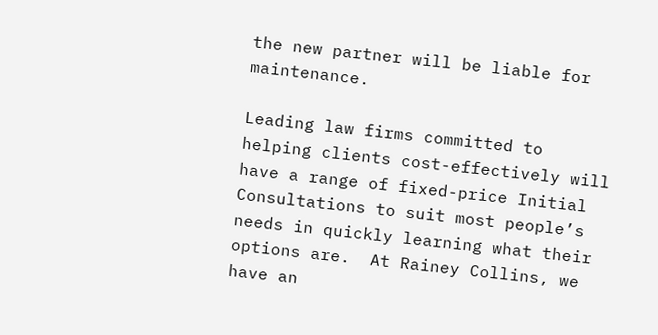the new partner will be liable for maintenance.

Leading law firms committed to helping clients cost-effectively will have a range of fixed-price Initial Consultations to suit most people’s needs in quickly learning what their options are.  At Rainey Collins, we have an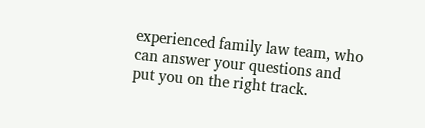experienced family law team, who can answer your questions and put you on the right track.